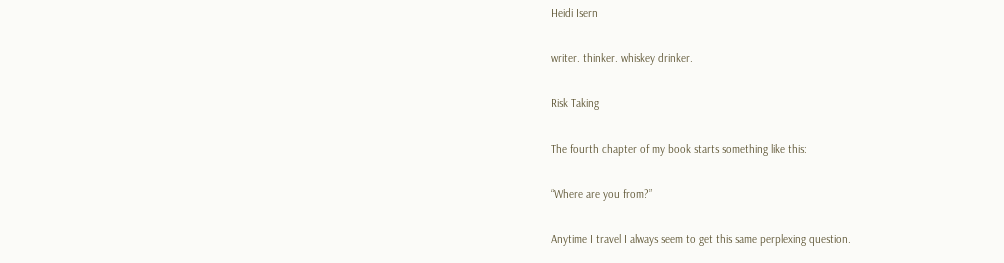Heidi Isern

writer. thinker. whiskey drinker.

Risk Taking

The fourth chapter of my book starts something like this:

“Where are you from?”

Anytime I travel I always seem to get this same perplexing question.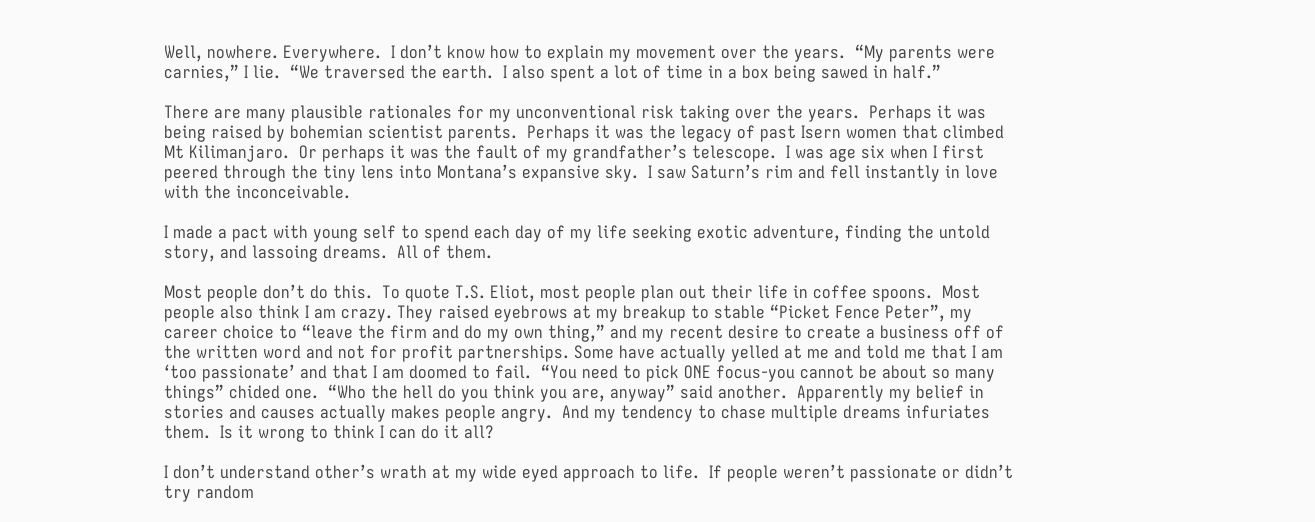Well, nowhere. Everywhere.  I don’t know how to explain my movement over the years.  “My parents were carnies,” I lie.  “We traversed the earth.  I also spent a lot of time in a box being sawed in half.”

There are many plausible rationales for my unconventional risk taking over the years.  Perhaps it was being raised by bohemian scientist parents.  Perhaps it was the legacy of past Isern women that climbed Mt Kilimanjaro.  Or perhaps it was the fault of my grandfather’s telescope.  I was age six when I first peered through the tiny lens into Montana’s expansive sky.  I saw Saturn’s rim and fell instantly in love with the inconceivable.

I made a pact with young self to spend each day of my life seeking exotic adventure, finding the untold story, and lassoing dreams.  All of them.

Most people don’t do this.  To quote T.S. Eliot, most people plan out their life in coffee spoons.  Most people also think I am crazy. They raised eyebrows at my breakup to stable “Picket Fence Peter”, my career choice to “leave the firm and do my own thing,” and my recent desire to create a business off of the written word and not for profit partnerships. Some have actually yelled at me and told me that I am ‘too passionate’ and that I am doomed to fail.  “You need to pick ONE focus-you cannot be about so many things” chided one.  “Who the hell do you think you are, anyway” said another.  Apparently my belief in stories and causes actually makes people angry.  And my tendency to chase multiple dreams infuriates them.  Is it wrong to think I can do it all?

I don’t understand other’s wrath at my wide eyed approach to life.  If people weren’t passionate or didn’t try random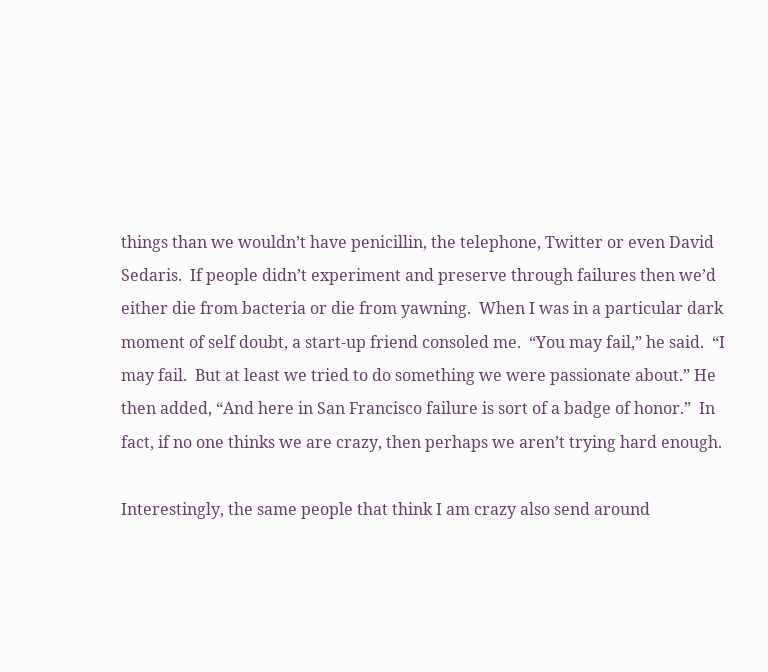things than we wouldn’t have penicillin, the telephone, Twitter or even David Sedaris.  If people didn’t experiment and preserve through failures then we’d either die from bacteria or die from yawning.  When I was in a particular dark moment of self doubt, a start-up friend consoled me.  “You may fail,” he said.  “I may fail.  But at least we tried to do something we were passionate about.” He then added, “And here in San Francisco failure is sort of a badge of honor.”  In fact, if no one thinks we are crazy, then perhaps we aren’t trying hard enough.

Interestingly, the same people that think I am crazy also send around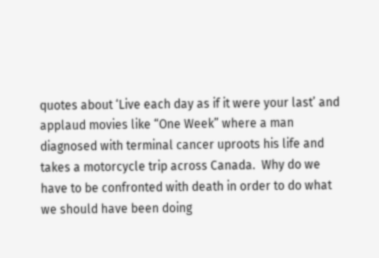quotes about ‘Live each day as if it were your last’ and applaud movies like “One Week” where a man diagnosed with terminal cancer uproots his life and takes a motorcycle trip across Canada.  Why do we have to be confronted with death in order to do what we should have been doing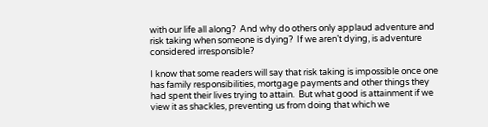with our life all along?  And why do others only applaud adventure and risk taking when someone is dying?  If we aren’t dying, is adventure considered irresponsible?

I know that some readers will say that risk taking is impossible once one has family responsibilities, mortgage payments and other things they had spent their lives trying to attain.  But what good is attainment if we view it as shackles, preventing us from doing that which we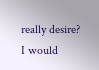really desire?  I would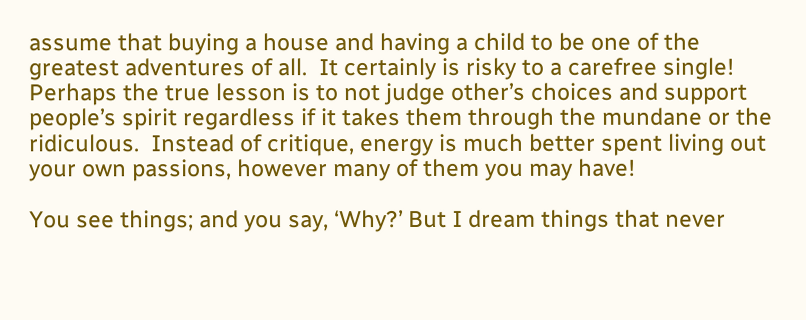assume that buying a house and having a child to be one of the greatest adventures of all.  It certainly is risky to a carefree single! Perhaps the true lesson is to not judge other’s choices and support people’s spirit regardless if it takes them through the mundane or the ridiculous.  Instead of critique, energy is much better spent living out your own passions, however many of them you may have!

You see things; and you say, ‘Why?’ But I dream things that never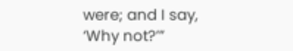were; and I say, ‘Why not?’”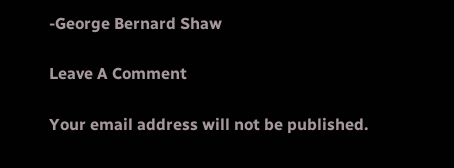-George Bernard Shaw

Leave A Comment

Your email address will not be published.